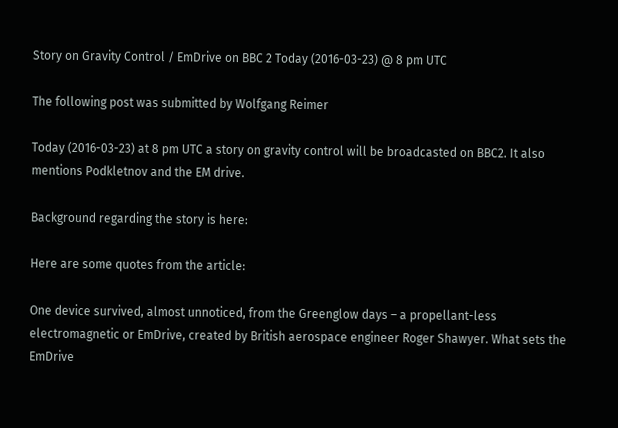Story on Gravity Control / EmDrive on BBC 2 Today (2016-03-23) @ 8 pm UTC

The following post was submitted by Wolfgang Reimer

Today (2016-03-23) at 8 pm UTC a story on gravity control will be broadcasted on BBC2. It also mentions Podkletnov and the EM drive.

Background regarding the story is here:

Here are some quotes from the article:

One device survived, almost unnoticed, from the Greenglow days – a propellant-less electromagnetic or EmDrive, created by British aerospace engineer Roger Shawyer. What sets the EmDrive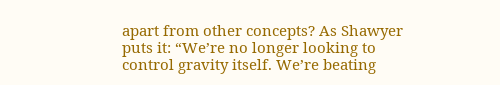apart from other concepts? As Shawyer puts it: “We’re no longer looking to control gravity itself. We’re beating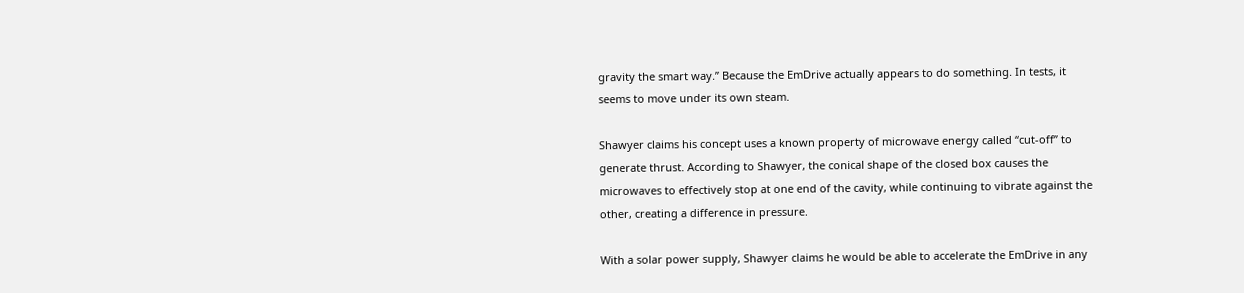gravity the smart way.” Because the EmDrive actually appears to do something. In tests, it seems to move under its own steam.

Shawyer claims his concept uses a known property of microwave energy called “cut-off” to generate thrust. According to Shawyer, the conical shape of the closed box causes the microwaves to effectively stop at one end of the cavity, while continuing to vibrate against the other, creating a difference in pressure.

With a solar power supply, Shawyer claims he would be able to accelerate the EmDrive in any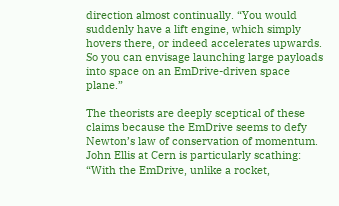direction almost continually. “You would suddenly have a lift engine, which simply hovers there, or indeed accelerates upwards. So you can envisage launching large payloads into space on an EmDrive-driven space plane.”

The theorists are deeply sceptical of these claims because the EmDrive seems to defy Newton’s law of conservation of momentum. John Ellis at Cern is particularly scathing: “With the EmDrive, unlike a rocket,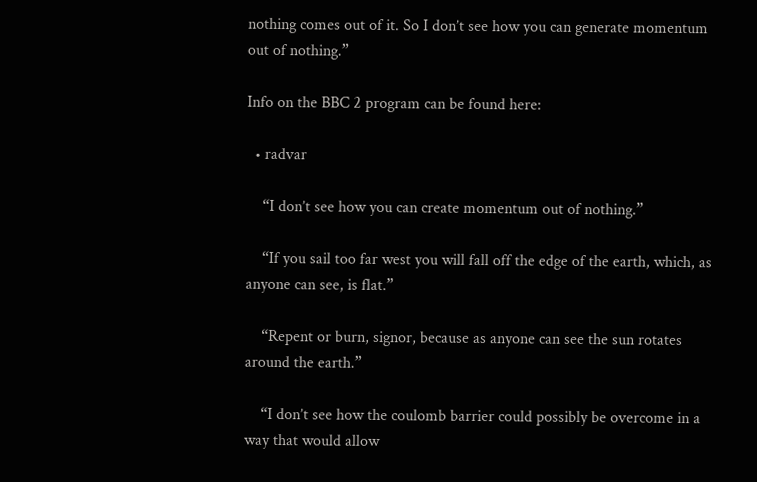nothing comes out of it. So I don’t see how you can generate momentum out of nothing.”

Info on the BBC 2 program can be found here:

  • radvar

    “I don’t see how you can create momentum out of nothing.”

    “If you sail too far west you will fall off the edge of the earth, which, as anyone can see, is flat.”

    “Repent or burn, signor, because as anyone can see the sun rotates around the earth.”

    “I don’t see how the coulomb barrier could possibly be overcome in a way that would allow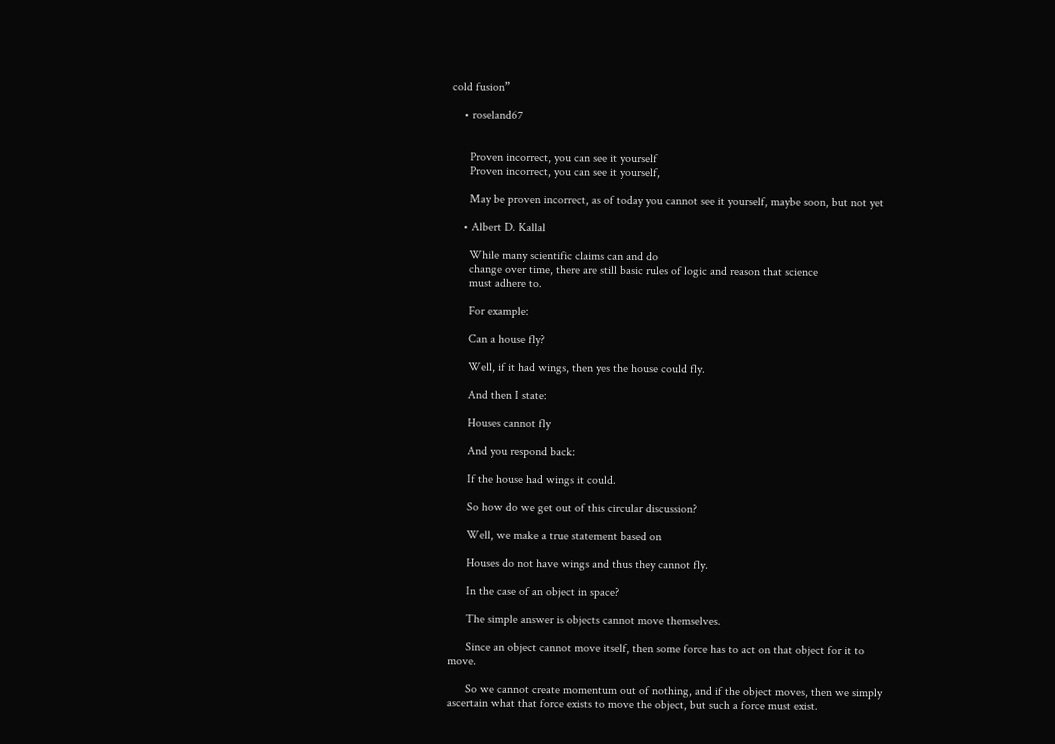cold fusion”

    • roseland67


      Proven incorrect, you can see it yourself
      Proven incorrect, you can see it yourself,

      May be proven incorrect, as of today you cannot see it yourself, maybe soon, but not yet

    • Albert D. Kallal

      While many scientific claims can and do
      change over time, there are still basic rules of logic and reason that science
      must adhere to.

      For example:

      Can a house fly?

      Well, if it had wings, then yes the house could fly.

      And then I state:

      Houses cannot fly

      And you respond back:

      If the house had wings it could.

      So how do we get out of this circular discussion?

      Well, we make a true statement based on

      Houses do not have wings and thus they cannot fly.

      In the case of an object in space?

      The simple answer is objects cannot move themselves.

      Since an object cannot move itself, then some force has to act on that object for it to move.

      So we cannot create momentum out of nothing, and if the object moves, then we simply ascertain what that force exists to move the object, but such a force must exist.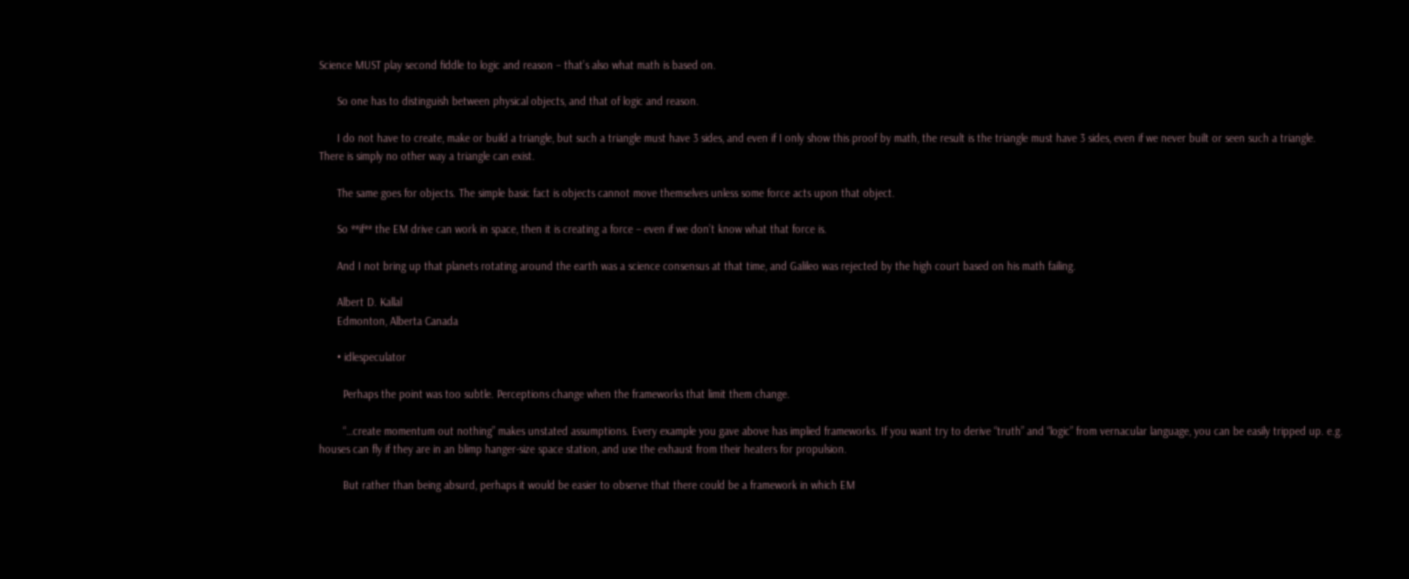Science MUST play second fiddle to logic and reason – that’s also what math is based on.

      So one has to distinguish between physical objects, and that of logic and reason.

      I do not have to create, make or build a triangle, but such a triangle must have 3 sides, and even if I only show this proof by math, the result is the triangle must have 3 sides, even if we never built or seen such a triangle. There is simply no other way a triangle can exist.

      The same goes for objects. The simple basic fact is objects cannot move themselves unless some force acts upon that object.

      So **if** the EM drive can work in space, then it is creating a force – even if we don’t know what that force is.

      And I not bring up that planets rotating around the earth was a science consensus at that time, and Galileo was rejected by the high court based on his math failing.

      Albert D. Kallal
      Edmonton, Alberta Canada

      • idlespeculator

        Perhaps the point was too subtle. Perceptions change when the frameworks that limit them change.

        “…create momentum out nothing” makes unstated assumptions. Every example you gave above has implied frameworks. If you want try to derive “truth” and “logic” from vernacular language, you can be easily tripped up. e.g. houses can fly if they are in an blimp hanger-size space station, and use the exhaust from their heaters for propulsion.

        But rather than being absurd, perhaps it would be easier to observe that there could be a framework in which EM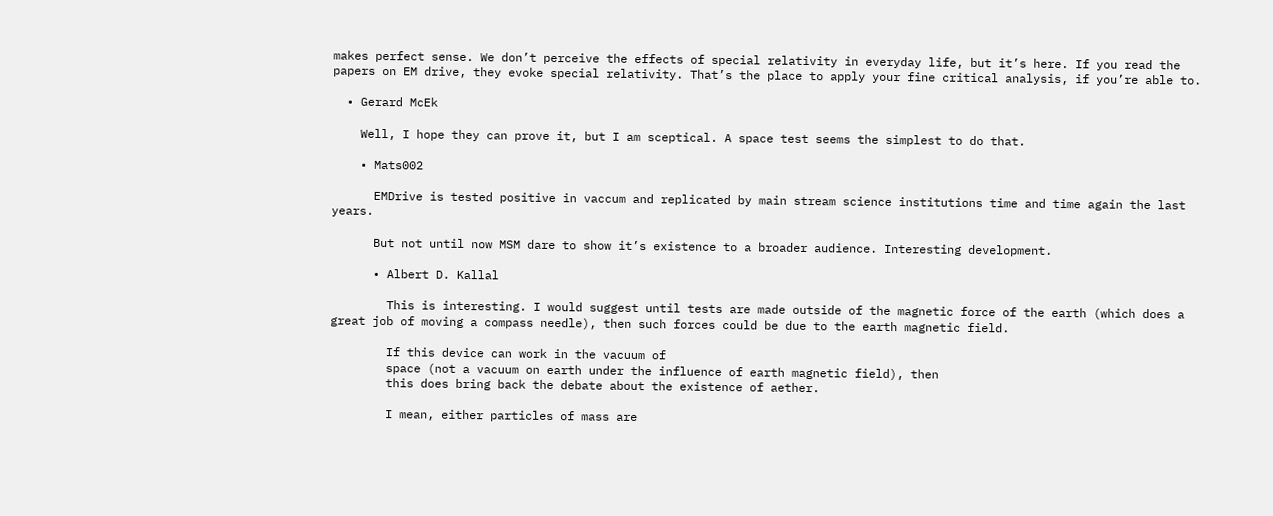makes perfect sense. We don’t perceive the effects of special relativity in everyday life, but it’s here. If you read the papers on EM drive, they evoke special relativity. That’s the place to apply your fine critical analysis, if you’re able to.

  • Gerard McEk

    Well, I hope they can prove it, but I am sceptical. A space test seems the simplest to do that.

    • Mats002

      EMDrive is tested positive in vaccum and replicated by main stream science institutions time and time again the last years.

      But not until now MSM dare to show it’s existence to a broader audience. Interesting development.

      • Albert D. Kallal

        This is interesting. I would suggest until tests are made outside of the magnetic force of the earth (which does a great job of moving a compass needle), then such forces could be due to the earth magnetic field.

        If this device can work in the vacuum of
        space (not a vacuum on earth under the influence of earth magnetic field), then
        this does bring back the debate about the existence of aether.

        I mean, either particles of mass are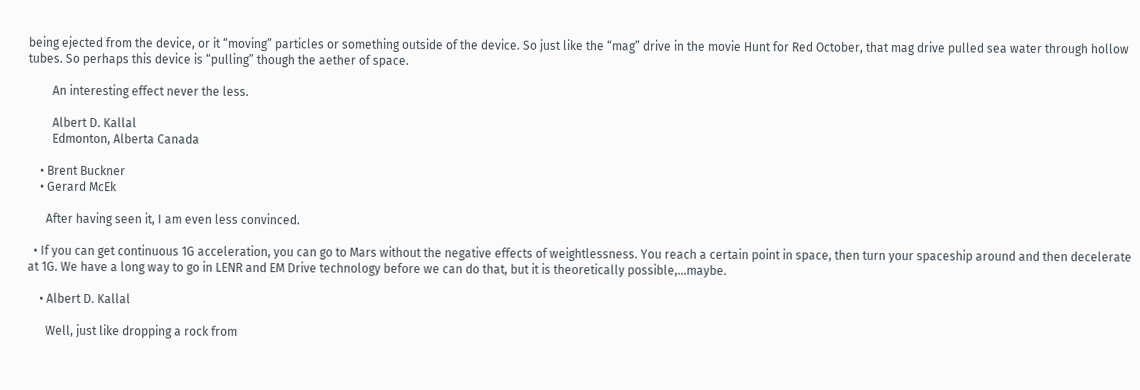being ejected from the device, or it “moving” particles or something outside of the device. So just like the “mag” drive in the movie Hunt for Red October, that mag drive pulled sea water through hollow tubes. So perhaps this device is “pulling” though the aether of space.

        An interesting effect never the less.

        Albert D. Kallal
        Edmonton, Alberta Canada

    • Brent Buckner
    • Gerard McEk

      After having seen it, I am even less convinced.

  • If you can get continuous 1G acceleration, you can go to Mars without the negative effects of weightlessness. You reach a certain point in space, then turn your spaceship around and then decelerate at 1G. We have a long way to go in LENR and EM Drive technology before we can do that, but it is theoretically possible,…maybe.

    • Albert D. Kallal

      Well, just like dropping a rock from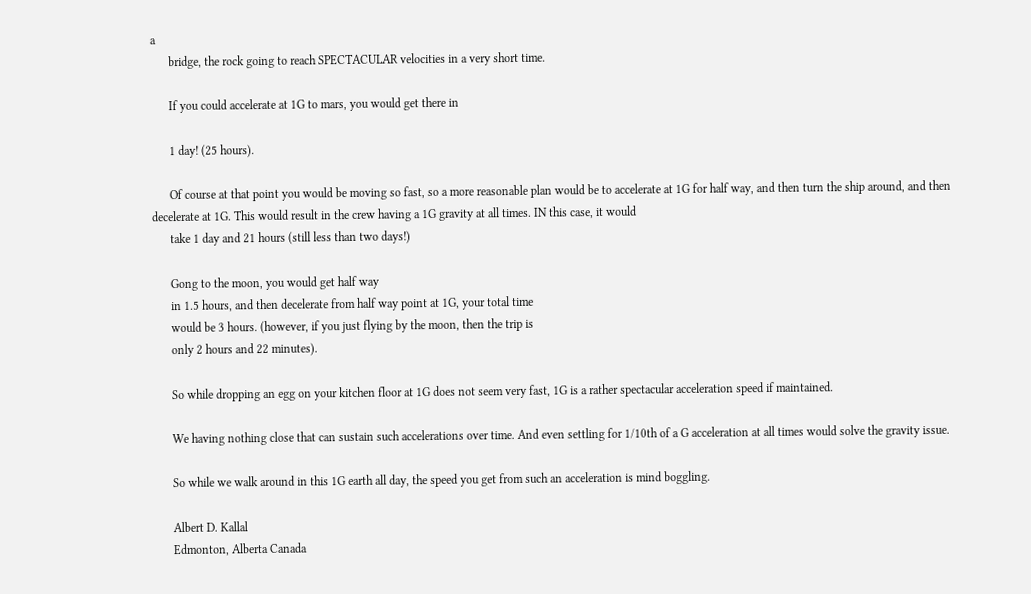a
      bridge, the rock going to reach SPECTACULAR velocities in a very short time.

      If you could accelerate at 1G to mars, you would get there in

      1 day! (25 hours).

      Of course at that point you would be moving so fast, so a more reasonable plan would be to accelerate at 1G for half way, and then turn the ship around, and then decelerate at 1G. This would result in the crew having a 1G gravity at all times. IN this case, it would
      take 1 day and 21 hours (still less than two days!)

      Gong to the moon, you would get half way
      in 1.5 hours, and then decelerate from half way point at 1G, your total time
      would be 3 hours. (however, if you just flying by the moon, then the trip is
      only 2 hours and 22 minutes).

      So while dropping an egg on your kitchen floor at 1G does not seem very fast, 1G is a rather spectacular acceleration speed if maintained.

      We having nothing close that can sustain such accelerations over time. And even settling for 1/10th of a G acceleration at all times would solve the gravity issue.

      So while we walk around in this 1G earth all day, the speed you get from such an acceleration is mind boggling.

      Albert D. Kallal
      Edmonton, Alberta Canada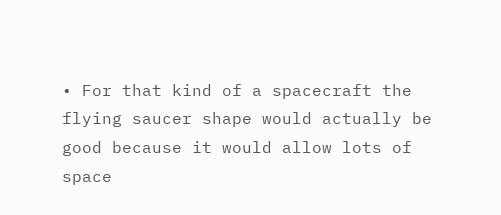• For that kind of a spacecraft the flying saucer shape would actually be good because it would allow lots of space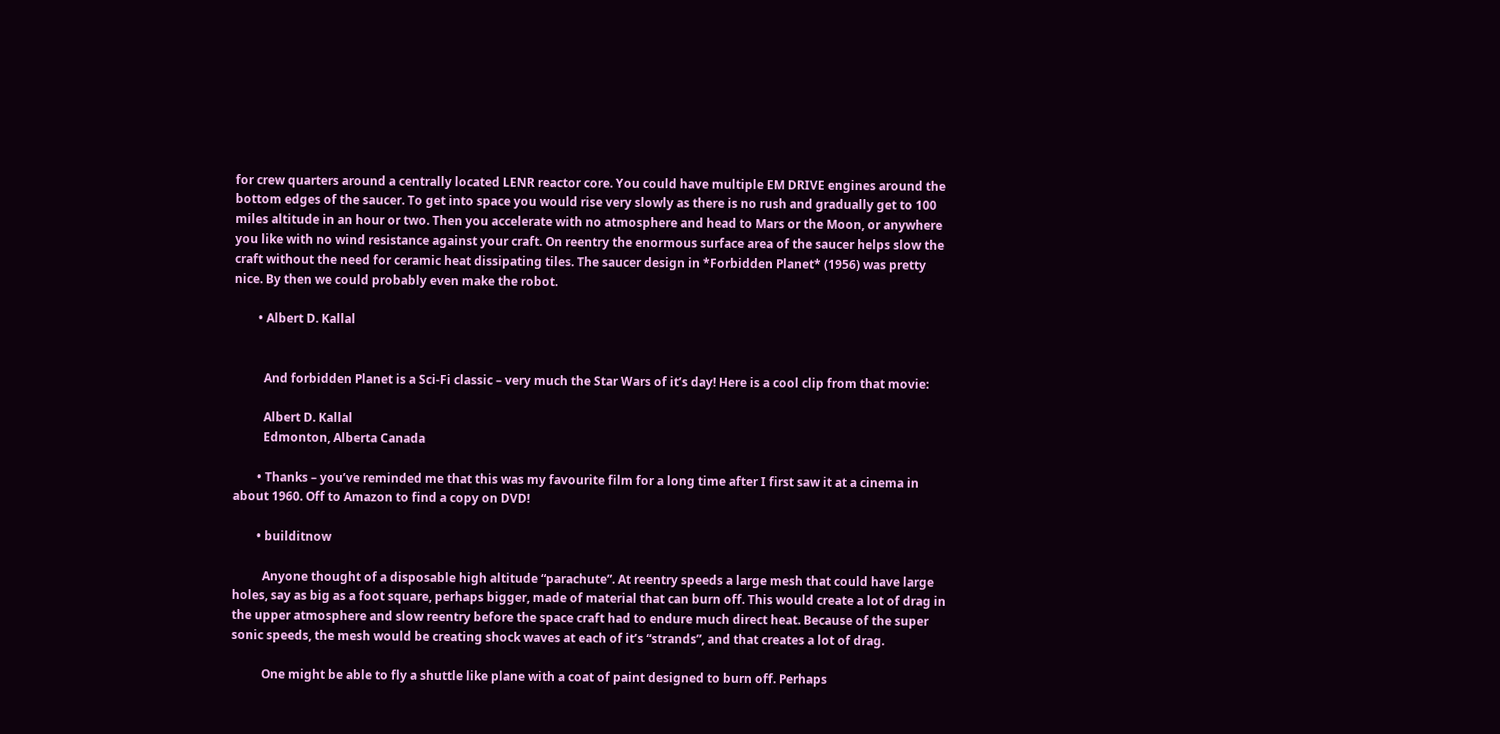for crew quarters around a centrally located LENR reactor core. You could have multiple EM DRIVE engines around the bottom edges of the saucer. To get into space you would rise very slowly as there is no rush and gradually get to 100 miles altitude in an hour or two. Then you accelerate with no atmosphere and head to Mars or the Moon, or anywhere you like with no wind resistance against your craft. On reentry the enormous surface area of the saucer helps slow the craft without the need for ceramic heat dissipating tiles. The saucer design in *Forbidden Planet* (1956) was pretty nice. By then we could probably even make the robot.

        • Albert D. Kallal


          And forbidden Planet is a Sci-Fi classic – very much the Star Wars of it’s day! Here is a cool clip from that movie:

          Albert D. Kallal
          Edmonton, Alberta Canada

        • Thanks – you’ve reminded me that this was my favourite film for a long time after I first saw it at a cinema in about 1960. Off to Amazon to find a copy on DVD!

        • builditnow

          Anyone thought of a disposable high altitude “parachute”. At reentry speeds a large mesh that could have large holes, say as big as a foot square, perhaps bigger, made of material that can burn off. This would create a lot of drag in the upper atmosphere and slow reentry before the space craft had to endure much direct heat. Because of the super sonic speeds, the mesh would be creating shock waves at each of it’s “strands”, and that creates a lot of drag.

          One might be able to fly a shuttle like plane with a coat of paint designed to burn off. Perhaps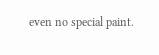even no special paint.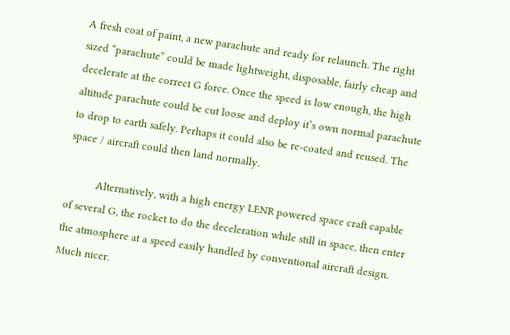A fresh coat of paint, a new parachute and ready for relaunch. The right sized “parachute” could be made lightweight, disposable, fairly cheap and decelerate at the correct G force. Once the speed is low enough, the high altitude parachute could be cut loose and deploy it’s own normal parachute to drop to earth safely. Perhaps it could also be re-coated and reused. The space / aircraft could then land normally.

          Alternatively, with a high energy LENR powered space craft capable of several G, the rocket to do the deceleration while still in space, then enter the atmosphere at a speed easily handled by conventional aircraft design. Much nicer.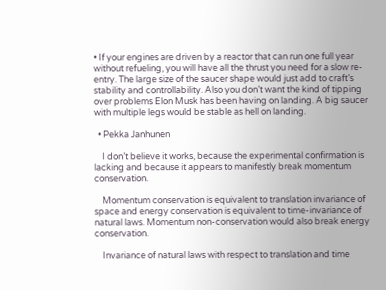• If your engines are driven by a reactor that can run one full year without refueling, you will have all the thrust you need for a slow re-entry. The large size of the saucer shape would just add to craft’s stability and controllability. Also you don’t want the kind of tipping over problems Elon Musk has been having on landing. A big saucer with multiple legs would be stable as hell on landing.

  • Pekka Janhunen

    I don’t believe it works, because the experimental confirmation is lacking and because it appears to manifestly break momentum conservation.

    Momentum conservation is equivalent to translation invariance of space and energy conservation is equivalent to time-invariance of natural laws. Momentum non-conservation would also break energy conservation.

    Invariance of natural laws with respect to translation and time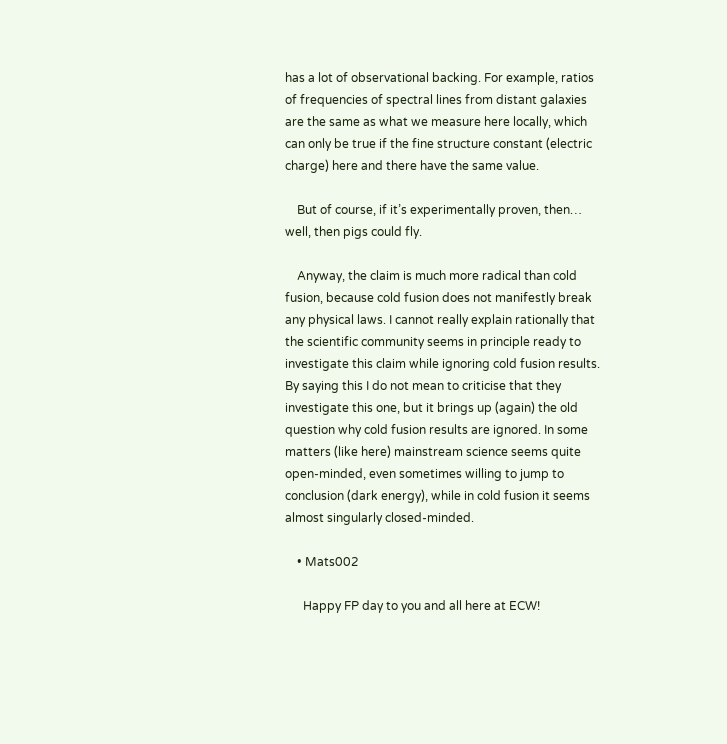has a lot of observational backing. For example, ratios of frequencies of spectral lines from distant galaxies are the same as what we measure here locally, which can only be true if the fine structure constant (electric charge) here and there have the same value.

    But of course, if it’s experimentally proven, then… well, then pigs could fly.

    Anyway, the claim is much more radical than cold fusion, because cold fusion does not manifestly break any physical laws. I cannot really explain rationally that the scientific community seems in principle ready to investigate this claim while ignoring cold fusion results. By saying this I do not mean to criticise that they investigate this one, but it brings up (again) the old question why cold fusion results are ignored. In some matters (like here) mainstream science seems quite open-minded, even sometimes willing to jump to conclusion (dark energy), while in cold fusion it seems almost singularly closed-minded.

    • Mats002

      Happy FP day to you and all here at ECW!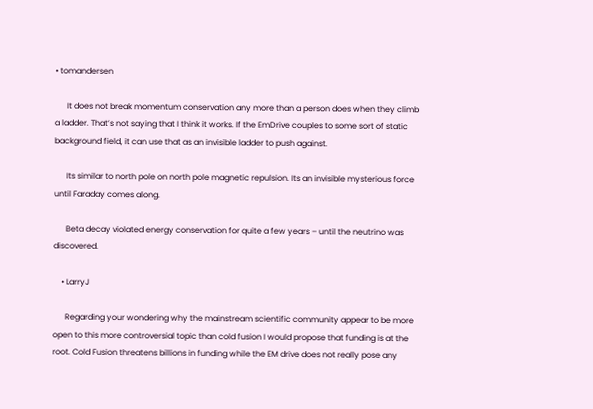• tomandersen

      It does not break momentum conservation any more than a person does when they climb a ladder. That’s not saying that I think it works. If the EmDrive couples to some sort of static background field, it can use that as an invisible ladder to push against.

      Its similar to north pole on north pole magnetic repulsion. Its an invisible mysterious force until Faraday comes along.

      Beta decay violated energy conservation for quite a few years – until the neutrino was discovered.

    • LarryJ

      Regarding your wondering why the mainstream scientific community appear to be more open to this more controversial topic than cold fusion I would propose that funding is at the root. Cold Fusion threatens billions in funding while the EM drive does not really pose any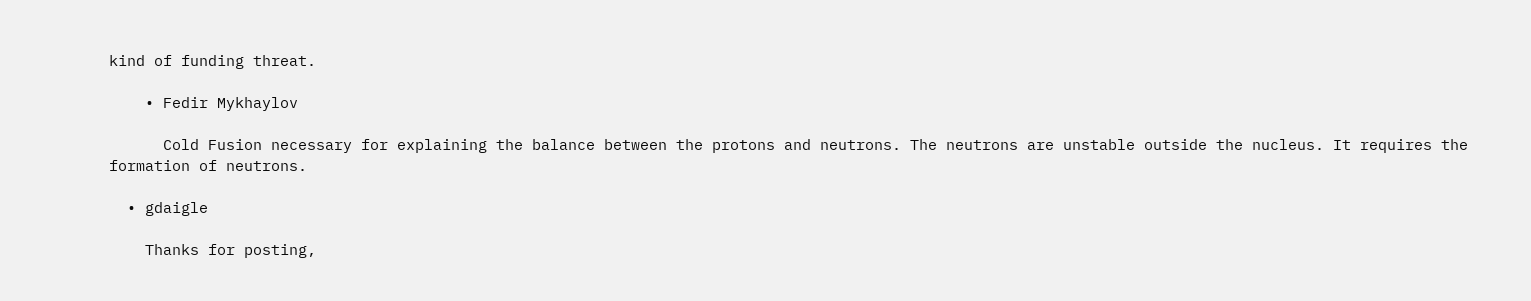kind of funding threat.

    • Fedir Mykhaylov

      Cold Fusion necessary for explaining the balance between the protons and neutrons. The neutrons are unstable outside the nucleus. It requires the formation of neutrons.

  • gdaigle

    Thanks for posting,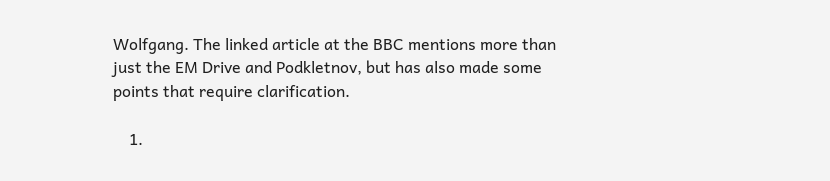Wolfgang. The linked article at the BBC mentions more than just the EM Drive and Podkletnov, but has also made some points that require clarification.

    1.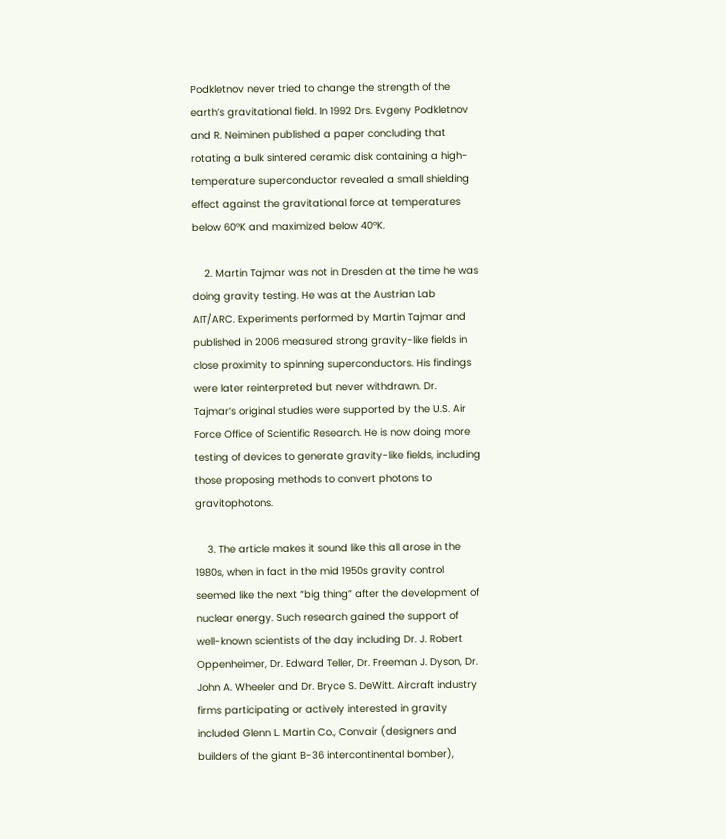Podkletnov never tried to change the strength of the earth’s gravitational field. In 1992 Drs. Evgeny Podkletnov and R. Neiminen published a paper concluding that rotating a bulk sintered ceramic disk containing a high-temperature superconductor revealed a small shielding effect against the gravitational force at temperatures below 60ºK and maximized below 40ºK.

    2. Martin Tajmar was not in Dresden at the time he was doing gravity testing. He was at the Austrian Lab AIT/ARC. Experiments performed by Martin Tajmar and published in 2006 measured strong gravity-like fields in close proximity to spinning superconductors. His findings were later reinterpreted but never withdrawn. Dr. Tajmar’s original studies were supported by the U.S. Air Force Office of Scientific Research. He is now doing more testing of devices to generate gravity-like fields, including those proposing methods to convert photons to gravitophotons.

    3. The article makes it sound like this all arose in the 1980s, when in fact in the mid 1950s gravity control seemed like the next “big thing” after the development of nuclear energy. Such research gained the support of well-known scientists of the day including Dr. J. Robert Oppenheimer, Dr. Edward Teller, Dr. Freeman J. Dyson, Dr. John A. Wheeler and Dr. Bryce S. DeWitt. Aircraft industry firms participating or actively interested in gravity included Glenn L. Martin Co., Convair (designers and builders of the giant B-36 intercontinental bomber),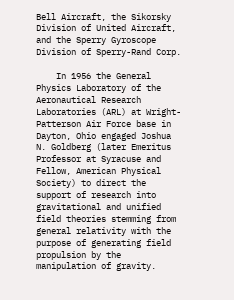Bell Aircraft, the Sikorsky Division of United Aircraft, and the Sperry Gyroscope Division of Sperry-Rand Corp.

    In 1956 the General Physics Laboratory of the Aeronautical Research Laboratories (ARL) at Wright-Patterson Air Force base in Dayton, Ohio engaged Joshua N. Goldberg (later Emeritus Professor at Syracuse and Fellow, American Physical Society) to direct the support of research into gravitational and unified field theories stemming from general relativity with the purpose of generating field propulsion by the manipulation of gravity.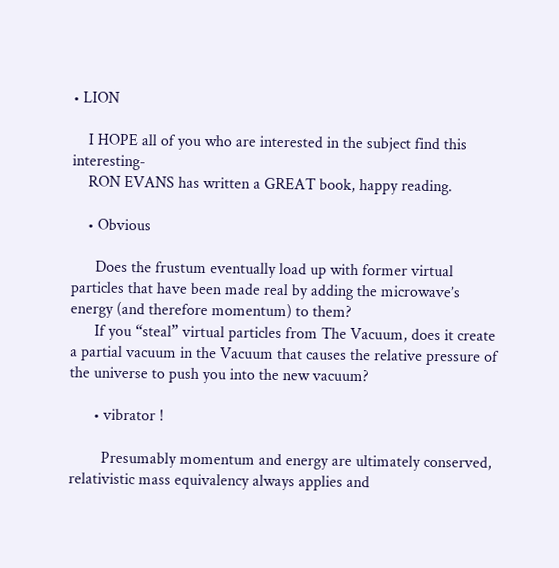• LION

    I HOPE all of you who are interested in the subject find this interesting-
    RON EVANS has written a GREAT book, happy reading.

    • Obvious

      Does the frustum eventually load up with former virtual particles that have been made real by adding the microwave’s energy (and therefore momentum) to them?
      If you “steal” virtual particles from The Vacuum, does it create a partial vacuum in the Vacuum that causes the relative pressure of the universe to push you into the new vacuum?

      • vibrator !

        Presumably momentum and energy are ultimately conserved, relativistic mass equivalency always applies and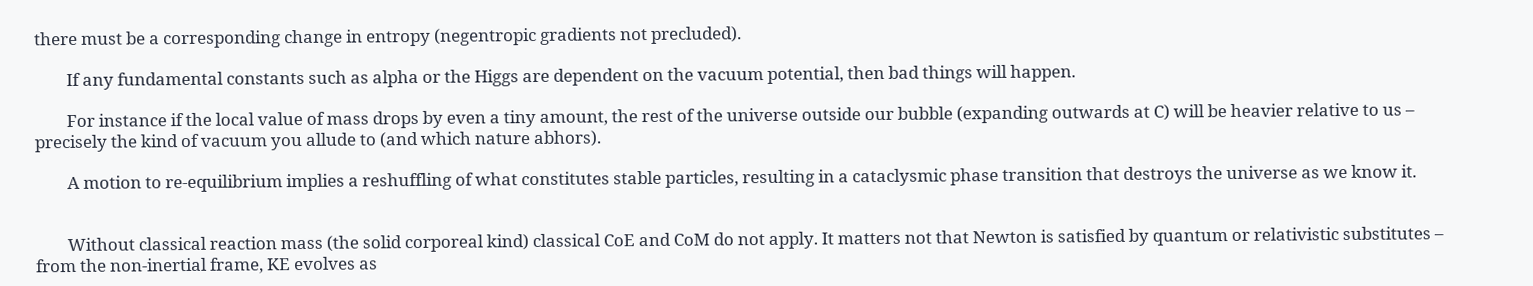there must be a corresponding change in entropy (negentropic gradients not precluded).

        If any fundamental constants such as alpha or the Higgs are dependent on the vacuum potential, then bad things will happen.

        For instance if the local value of mass drops by even a tiny amount, the rest of the universe outside our bubble (expanding outwards at C) will be heavier relative to us – precisely the kind of vacuum you allude to (and which nature abhors).

        A motion to re-equilibrium implies a reshuffling of what constitutes stable particles, resulting in a cataclysmic phase transition that destroys the universe as we know it.


        Without classical reaction mass (the solid corporeal kind) classical CoE and CoM do not apply. It matters not that Newton is satisfied by quantum or relativistic substitutes – from the non-inertial frame, KE evolves as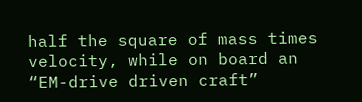half the square of mass times velocity, while on board an “EM-drive driven craft”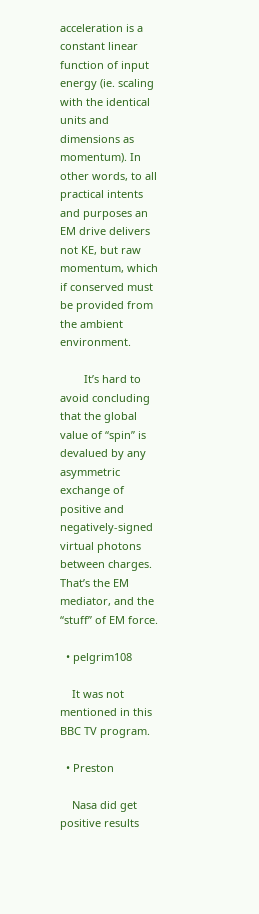acceleration is a constant linear function of input energy (ie. scaling with the identical units and dimensions as momentum). In other words, to all practical intents and purposes an EM drive delivers not KE, but raw momentum, which if conserved must be provided from the ambient environment.

        It’s hard to avoid concluding that the global value of “spin” is devalued by any asymmetric exchange of positive and negatively-signed virtual photons between charges. That’s the EM mediator, and the “stuff” of EM force.

  • pelgrim108

    It was not mentioned in this BBC TV program.

  • Preston

    Nasa did get positive results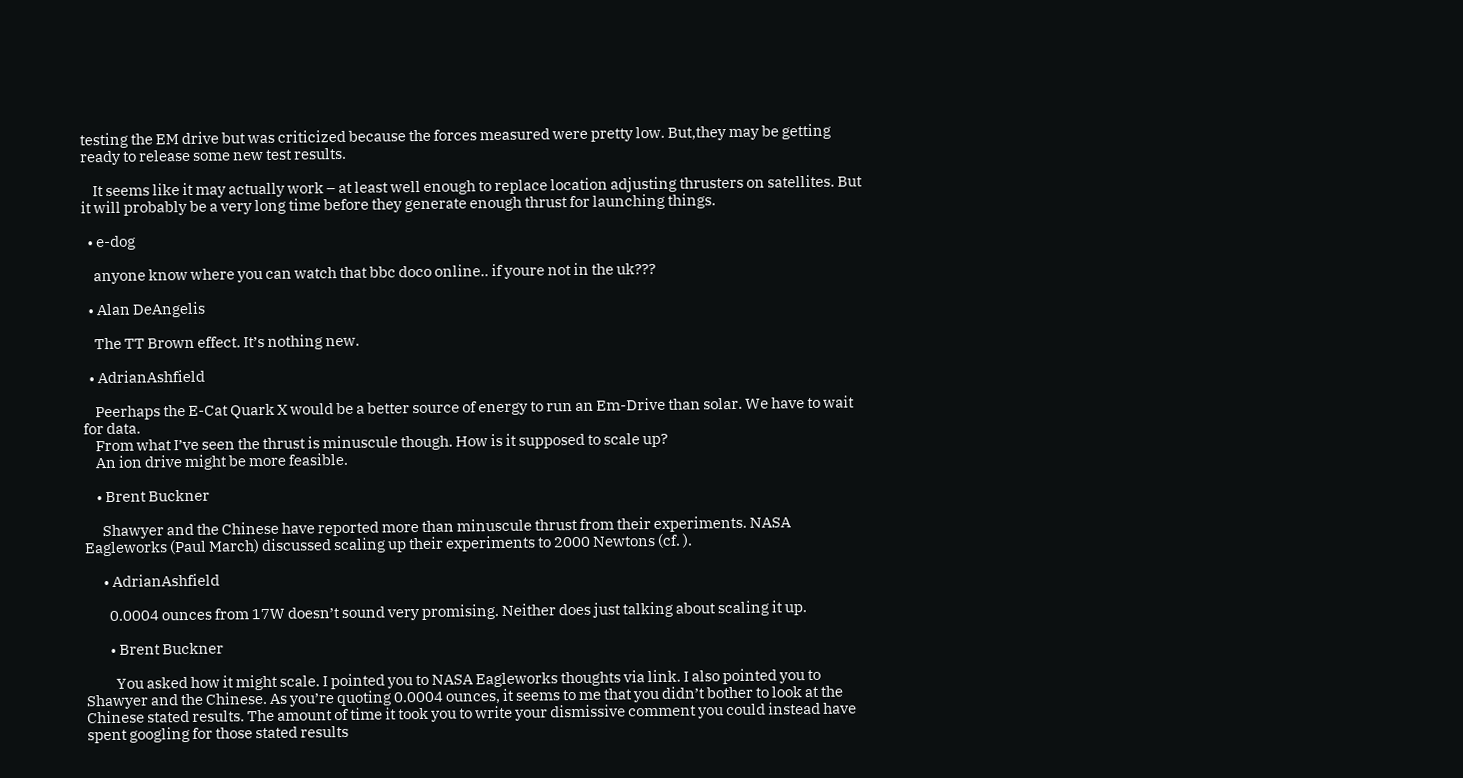testing the EM drive but was criticized because the forces measured were pretty low. But,they may be getting ready to release some new test results.

    It seems like it may actually work – at least well enough to replace location adjusting thrusters on satellites. But it will probably be a very long time before they generate enough thrust for launching things.

  • e-dog

    anyone know where you can watch that bbc doco online.. if youre not in the uk???

  • Alan DeAngelis

    The TT Brown effect. It’s nothing new.

  • AdrianAshfield

    Peerhaps the E-Cat Quark X would be a better source of energy to run an Em-Drive than solar. We have to wait for data.
    From what I’ve seen the thrust is minuscule though. How is it supposed to scale up?
    An ion drive might be more feasible.

    • Brent Buckner

      Shawyer and the Chinese have reported more than minuscule thrust from their experiments. NASA Eagleworks (Paul March) discussed scaling up their experiments to 2000 Newtons (cf. ).

      • AdrianAshfield

        0.0004 ounces from 17W doesn’t sound very promising. Neither does just talking about scaling it up.

        • Brent Buckner

          You asked how it might scale. I pointed you to NASA Eagleworks thoughts via link. I also pointed you to Shawyer and the Chinese. As you’re quoting 0.0004 ounces, it seems to me that you didn’t bother to look at the Chinese stated results. The amount of time it took you to write your dismissive comment you could instead have spent googling for those stated results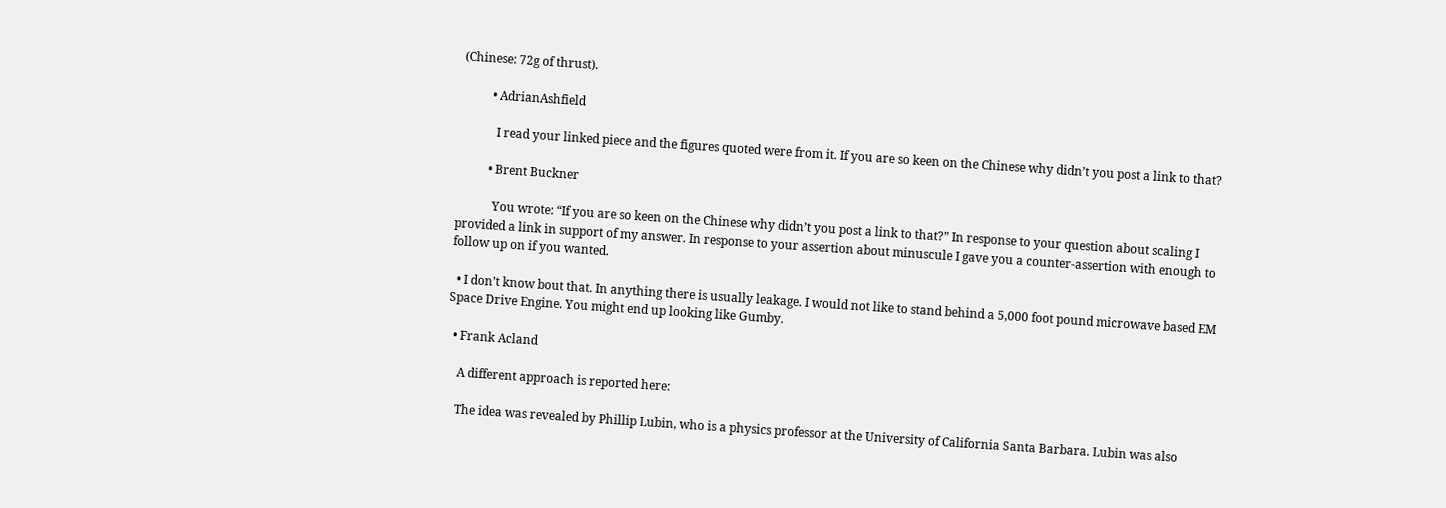(Chinese: 72g of thrust).

          • AdrianAshfield

            I read your linked piece and the figures quoted were from it. If you are so keen on the Chinese why didn’t you post a link to that?

          • Brent Buckner

            You wrote: “If you are so keen on the Chinese why didn’t you post a link to that?” In response to your question about scaling I provided a link in support of my answer. In response to your assertion about minuscule I gave you a counter-assertion with enough to follow up on if you wanted.

  • I don’t know bout that. In anything there is usually leakage. I would not like to stand behind a 5,000 foot pound microwave based EM Space Drive Engine. You might end up looking like Gumby.

  • Frank Acland

    A different approach is reported here:

    The idea was revealed by Phillip Lubin, who is a physics professor at the University of California Santa Barbara. Lubin was also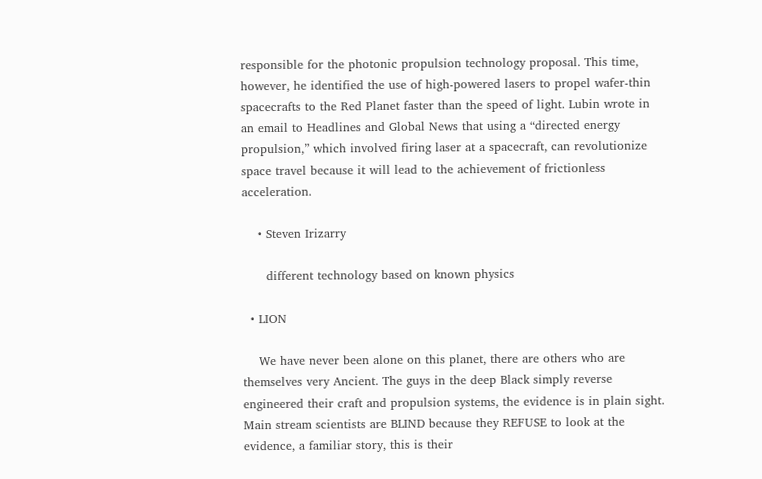responsible for the photonic propulsion technology proposal. This time, however, he identified the use of high-powered lasers to propel wafer-thin spacecrafts to the Red Planet faster than the speed of light. Lubin wrote in an email to Headlines and Global News that using a “directed energy propulsion,” which involved firing laser at a spacecraft, can revolutionize space travel because it will lead to the achievement of frictionless acceleration.

    • Steven Irizarry

      different technology based on known physics

  • LION

    We have never been alone on this planet, there are others who are themselves very Ancient. The guys in the deep Black simply reverse engineered their craft and propulsion systems, the evidence is in plain sight. Main stream scientists are BLIND because they REFUSE to look at the evidence, a familiar story, this is their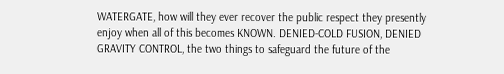WATERGATE, how will they ever recover the public respect they presently enjoy when all of this becomes KNOWN. DENIED-COLD FUSION, DENIED GRAVITY CONTROL, the two things to safeguard the future of the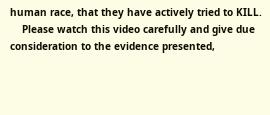human race, that they have actively tried to KILL.
    Please watch this video carefully and give due consideration to the evidence presented,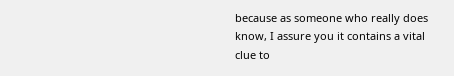because as someone who really does know, I assure you it contains a vital clue to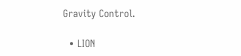Gravity Control.

  • LION